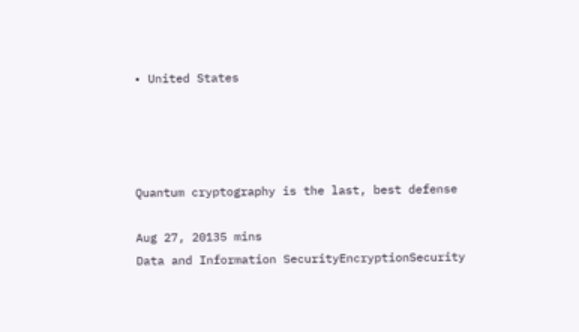• United States




Quantum cryptography is the last, best defense

Aug 27, 20135 mins
Data and Information SecurityEncryptionSecurity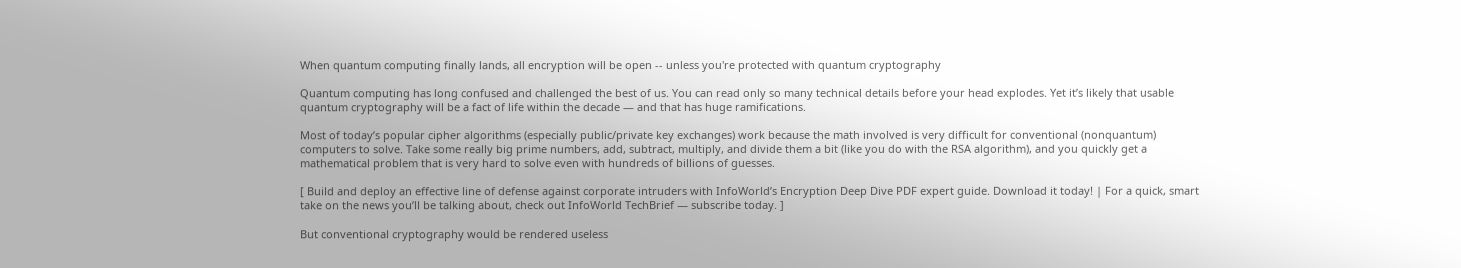When quantum computing finally lands, all encryption will be open -- unless you're protected with quantum cryptography

Quantum computing has long confused and challenged the best of us. You can read only so many technical details before your head explodes. Yet it’s likely that usable quantum cryptography will be a fact of life within the decade — and that has huge ramifications.

Most of today’s popular cipher algorithms (especially public/private key exchanges) work because the math involved is very difficult for conventional (nonquantum) computers to solve. Take some really big prime numbers, add, subtract, multiply, and divide them a bit (like you do with the RSA algorithm), and you quickly get a mathematical problem that is very hard to solve even with hundreds of billions of guesses.

[ Build and deploy an effective line of defense against corporate intruders with InfoWorld’s Encryption Deep Dive PDF expert guide. Download it today! | For a quick, smart take on the news you’ll be talking about, check out InfoWorld TechBrief — subscribe today. ]

But conventional cryptography would be rendered useless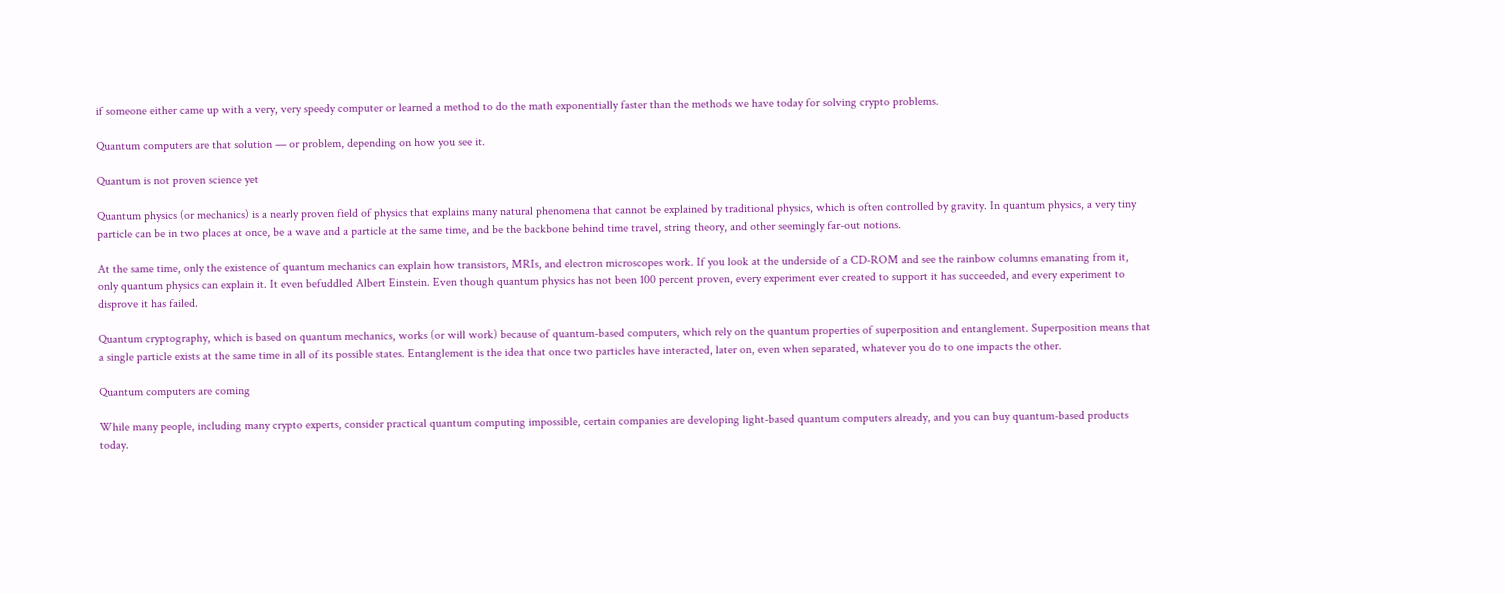if someone either came up with a very, very speedy computer or learned a method to do the math exponentially faster than the methods we have today for solving crypto problems.

Quantum computers are that solution — or problem, depending on how you see it.

Quantum is not proven science yet

Quantum physics (or mechanics) is a nearly proven field of physics that explains many natural phenomena that cannot be explained by traditional physics, which is often controlled by gravity. In quantum physics, a very tiny particle can be in two places at once, be a wave and a particle at the same time, and be the backbone behind time travel, string theory, and other seemingly far-out notions.

At the same time, only the existence of quantum mechanics can explain how transistors, MRIs, and electron microscopes work. If you look at the underside of a CD-ROM and see the rainbow columns emanating from it, only quantum physics can explain it. It even befuddled Albert Einstein. Even though quantum physics has not been 100 percent proven, every experiment ever created to support it has succeeded, and every experiment to disprove it has failed.

Quantum cryptography, which is based on quantum mechanics, works (or will work) because of quantum-based computers, which rely on the quantum properties of superposition and entanglement. Superposition means that a single particle exists at the same time in all of its possible states. Entanglement is the idea that once two particles have interacted, later on, even when separated, whatever you do to one impacts the other.

Quantum computers are coming

While many people, including many crypto experts, consider practical quantum computing impossible, certain companies are developing light-based quantum computers already, and you can buy quantum-based products today.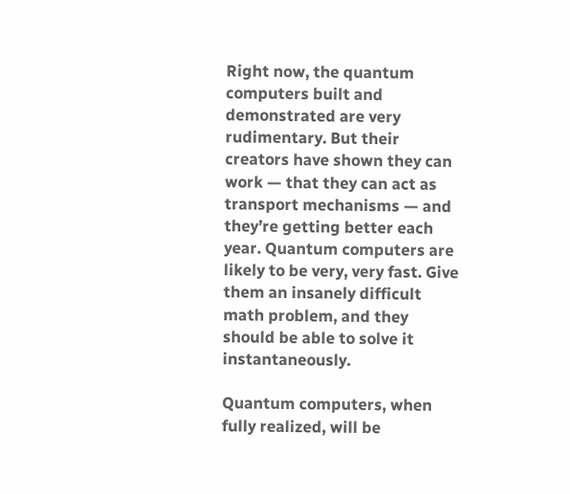Right now, the quantum computers built and demonstrated are very rudimentary. But their creators have shown they can work — that they can act as transport mechanisms — and they’re getting better each year. Quantum computers are likely to be very, very fast. Give them an insanely difficult math problem, and they should be able to solve it instantaneously.

Quantum computers, when fully realized, will be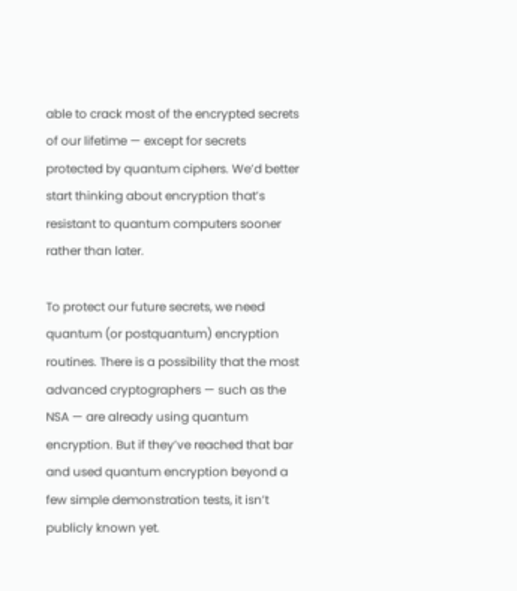able to crack most of the encrypted secrets of our lifetime — except for secrets protected by quantum ciphers. We’d better start thinking about encryption that’s resistant to quantum computers sooner rather than later.

To protect our future secrets, we need quantum (or postquantum) encryption routines. There is a possibility that the most advanced cryptographers — such as the NSA — are already using quantum encryption. But if they’ve reached that bar and used quantum encryption beyond a few simple demonstration tests, it isn’t publicly known yet.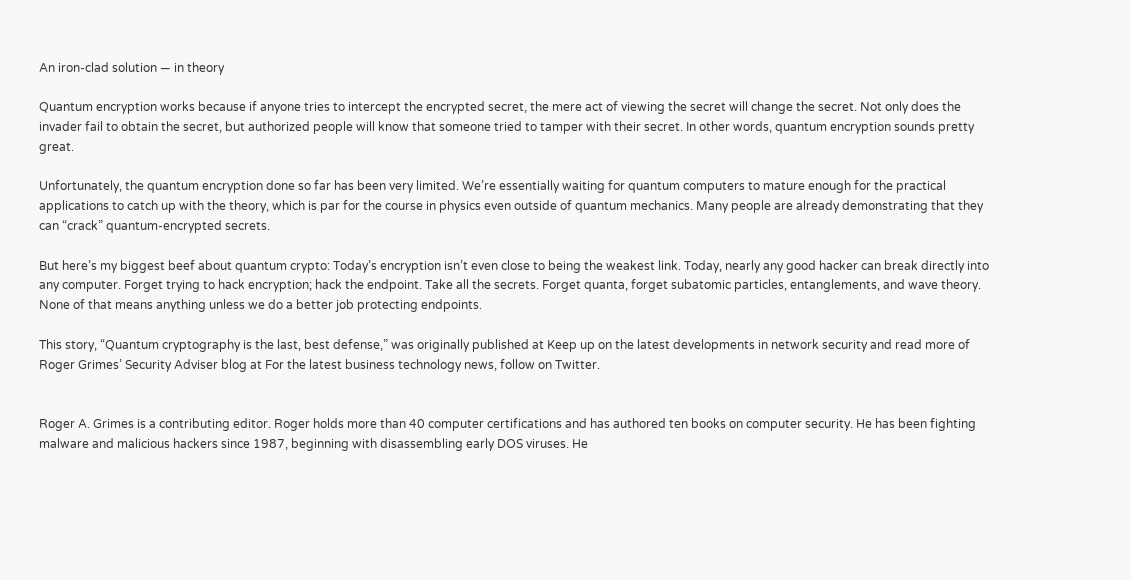An iron-clad solution — in theory

Quantum encryption works because if anyone tries to intercept the encrypted secret, the mere act of viewing the secret will change the secret. Not only does the invader fail to obtain the secret, but authorized people will know that someone tried to tamper with their secret. In other words, quantum encryption sounds pretty great.

Unfortunately, the quantum encryption done so far has been very limited. We’re essentially waiting for quantum computers to mature enough for the practical applications to catch up with the theory, which is par for the course in physics even outside of quantum mechanics. Many people are already demonstrating that they can “crack” quantum-encrypted secrets.

But here’s my biggest beef about quantum crypto: Today’s encryption isn’t even close to being the weakest link. Today, nearly any good hacker can break directly into any computer. Forget trying to hack encryption; hack the endpoint. Take all the secrets. Forget quanta, forget subatomic particles, entanglements, and wave theory. None of that means anything unless we do a better job protecting endpoints.

This story, “Quantum cryptography is the last, best defense,” was originally published at Keep up on the latest developments in network security and read more of Roger Grimes’ Security Adviser blog at For the latest business technology news, follow on Twitter.


Roger A. Grimes is a contributing editor. Roger holds more than 40 computer certifications and has authored ten books on computer security. He has been fighting malware and malicious hackers since 1987, beginning with disassembling early DOS viruses. He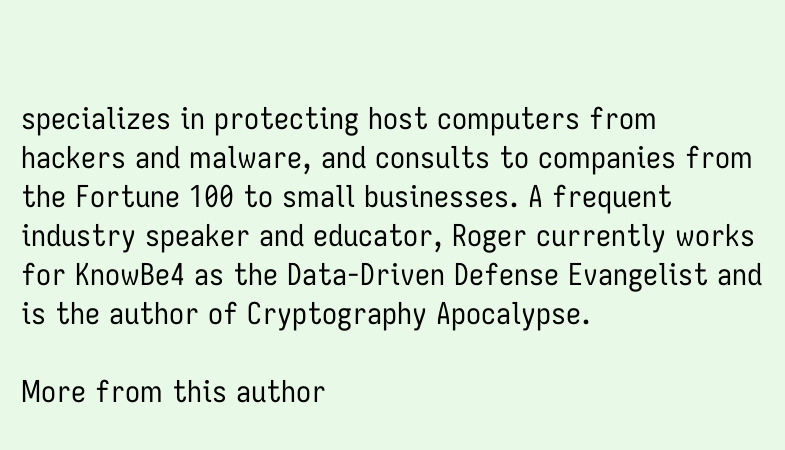specializes in protecting host computers from hackers and malware, and consults to companies from the Fortune 100 to small businesses. A frequent industry speaker and educator, Roger currently works for KnowBe4 as the Data-Driven Defense Evangelist and is the author of Cryptography Apocalypse.

More from this author